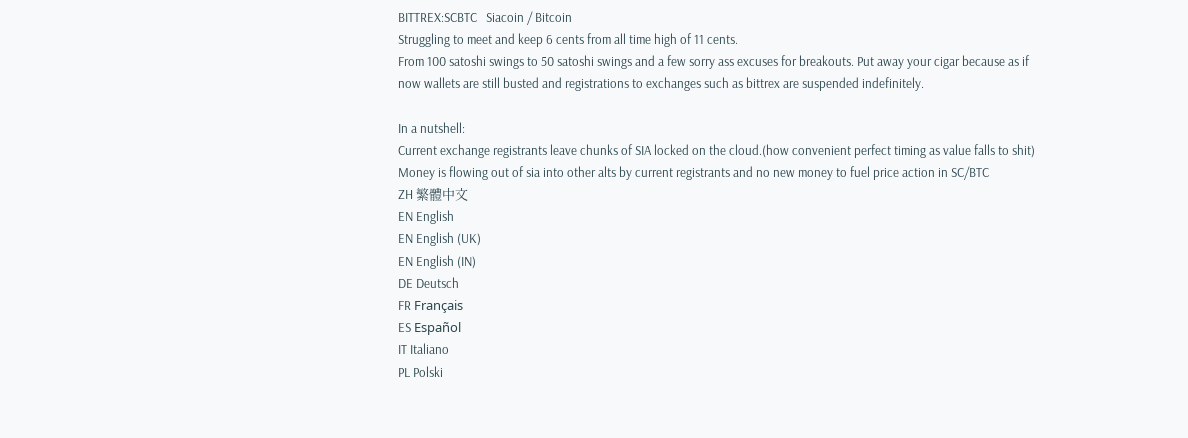BITTREX:SCBTC   Siacoin / Bitcoin
Struggling to meet and keep 6 cents from all time high of 11 cents.
From 100 satoshi swings to 50 satoshi swings and a few sorry ass excuses for breakouts. Put away your cigar because as if now wallets are still busted and registrations to exchanges such as bittrex are suspended indefinitely.

In a nutshell:
Current exchange registrants leave chunks of SIA locked on the cloud.(how convenient perfect timing as value falls to shit)
Money is flowing out of sia into other alts by current registrants and no new money to fuel price action in SC/BTC
ZH 繁體中文
EN English
EN English (UK)
EN English (IN)
DE Deutsch
FR Français
ES Español
IT Italiano
PL Polski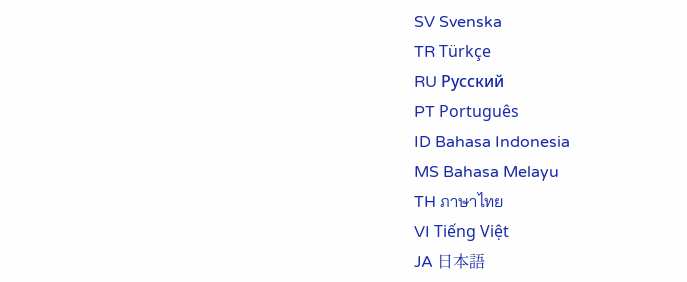SV Svenska
TR Türkçe
RU Русский
PT Português
ID Bahasa Indonesia
MS Bahasa Melayu
TH ภาษาไทย
VI Tiếng Việt
JA 日本語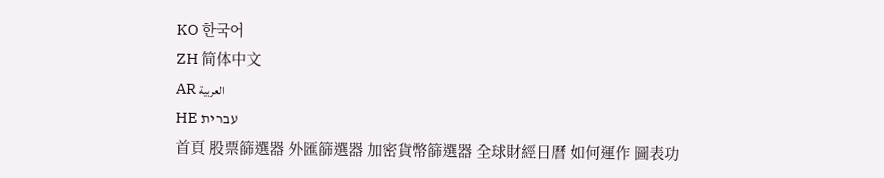KO 한국어
ZH 简体中文
AR العربية
HE עברית
首頁 股票篩選器 外匯篩選器 加密貨幣篩選器 全球財經日曆 如何運作 圖表功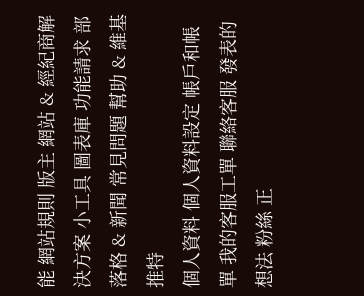能 網站規則 版主 網站 & 經紀商解決方案 小工具 圖表庫 功能請求 部落格 & 新聞 常見問題 幫助 & 維基 推特
個人資料 個人資料設定 帳戶和帳單 我的客服工單 聯絡客服 發表的想法 粉絲 正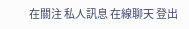在關注 私人訊息 在線聊天 登出